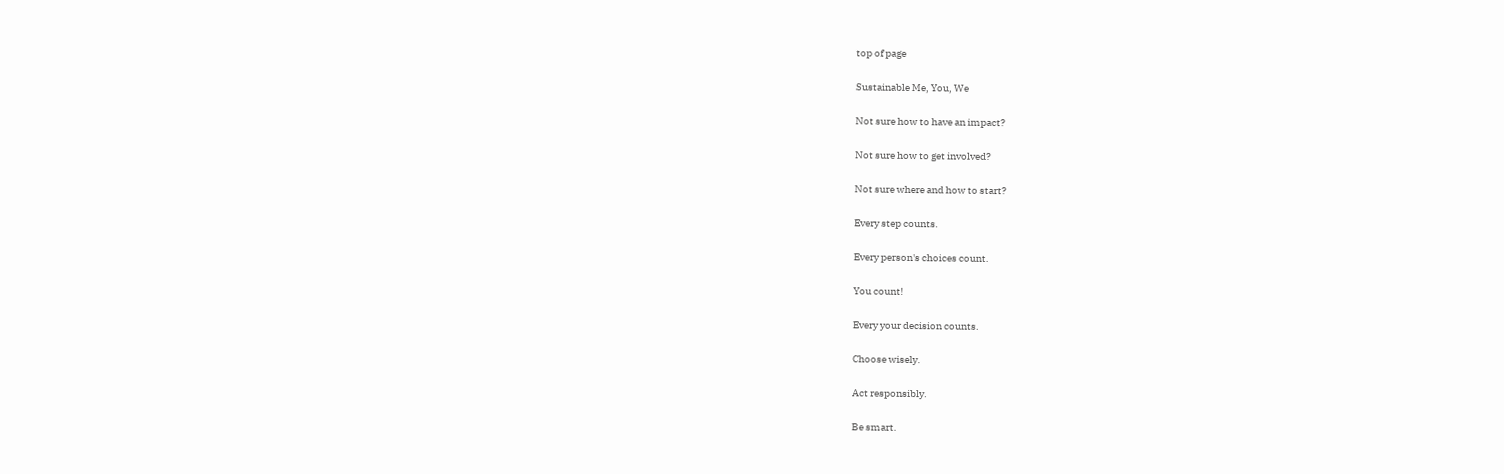top of page

Sustainable Me, You, We

Not sure how to have an impact?

Not sure how to get involved?

Not sure where and how to start?

Every step counts.

Every person's choices count.

You count!

Every your decision counts.

Choose wisely.

Act responsibly.

Be smart.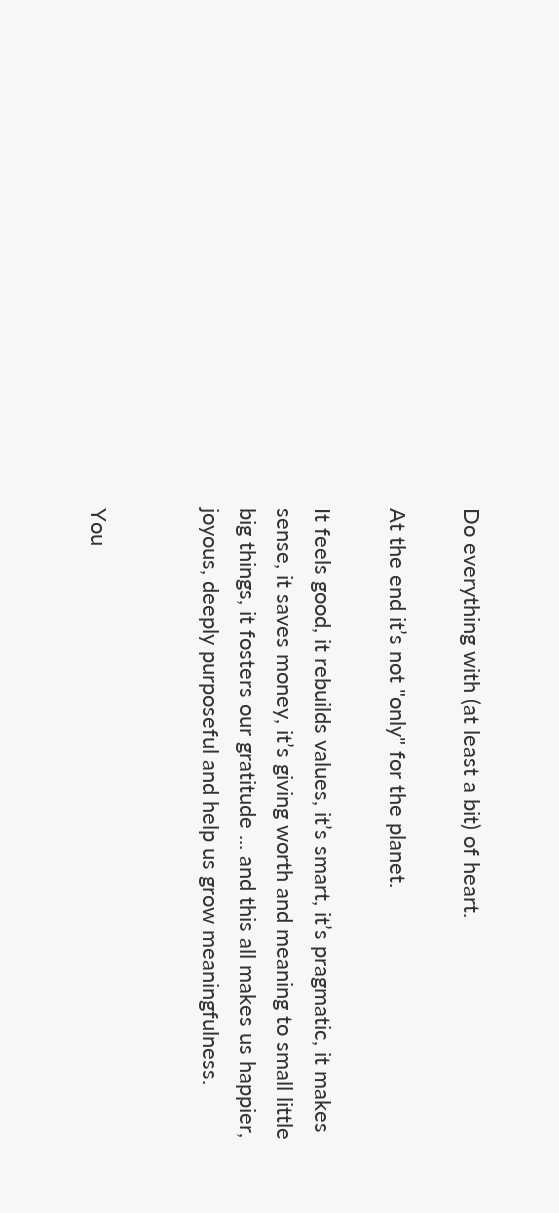Do everything with (at least a bit) of heart.

At the end it’s not "only" for the planet.

It feels good, it rebuilds values, it’s smart, it’s pragmatic, it makes sense, it saves money, it’s giving worth and meaning to small little big things, it fosters our gratitude ... and this all makes us happier, joyous, deeply purposeful and help us grow meaningfulness.


You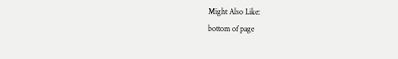Might Also Like:
bottom of page